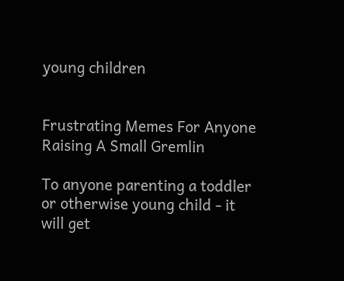young children


Frustrating Memes For Anyone Raising A Small Gremlin

To anyone parenting a toddler or otherwise young child - it will get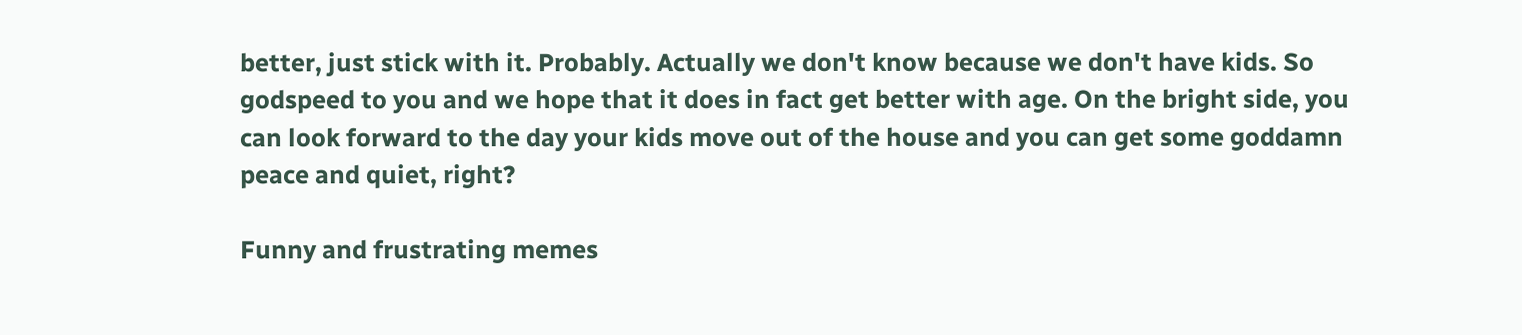better, just stick with it. Probably. Actually we don't know because we don't have kids. So godspeed to you and we hope that it does in fact get better with age. On the bright side, you can look forward to the day your kids move out of the house and you can get some goddamn peace and quiet, right?

Funny and frustrating memes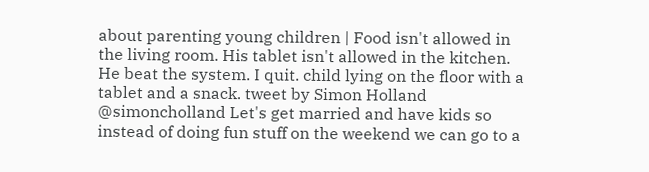about parenting young children | Food isn't allowed in the living room. His tablet isn't allowed in the kitchen. He beat the system. I quit. child lying on the floor with a tablet and a snack. tweet by Simon Holland @simoncholland Let's get married and have kids so instead of doing fun stuff on the weekend we can go to a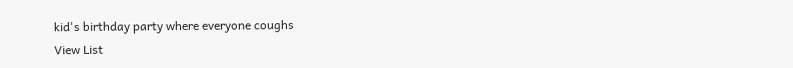kid's birthday party where everyone coughs
View List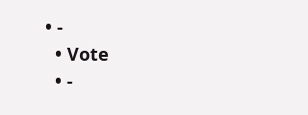• -
  • Vote
  • -